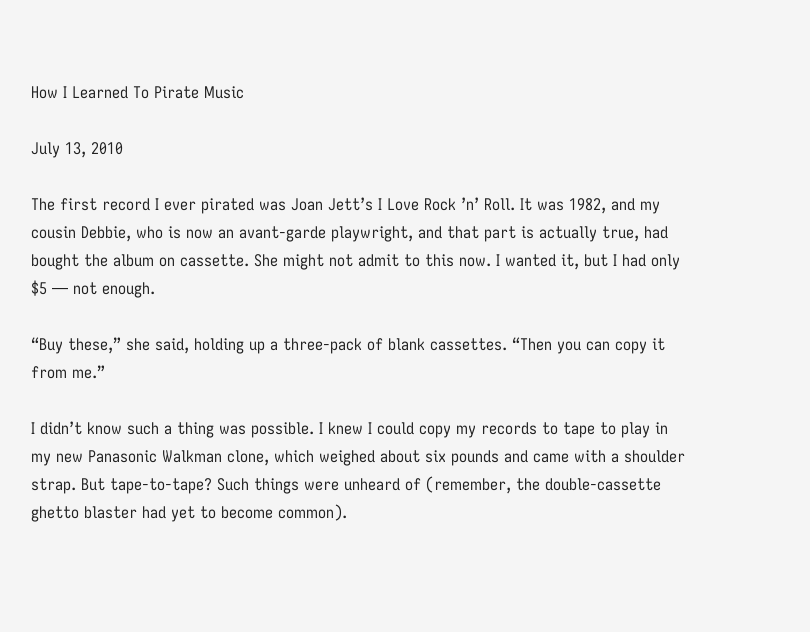How I Learned To Pirate Music

July 13, 2010

The first record I ever pirated was Joan Jett’s I Love Rock ’n’ Roll. It was 1982, and my cousin Debbie, who is now an avant-garde playwright, and that part is actually true, had bought the album on cassette. She might not admit to this now. I wanted it, but I had only $5 — not enough.

“Buy these,” she said, holding up a three-pack of blank cassettes. “Then you can copy it from me.”

I didn’t know such a thing was possible. I knew I could copy my records to tape to play in my new Panasonic Walkman clone, which weighed about six pounds and came with a shoulder strap. But tape-to-tape? Such things were unheard of (remember, the double-cassette ghetto blaster had yet to become common).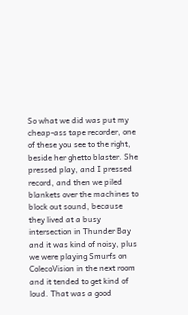So what we did was put my cheap-ass tape recorder, one of these you see to the right, beside her ghetto blaster. She pressed play, and I pressed record, and then we piled blankets over the machines to block out sound, because they lived at a busy intersection in Thunder Bay and it was kind of noisy, plus we were playing Smurfs on ColecoVision in the next room and it tended to get kind of loud. That was a good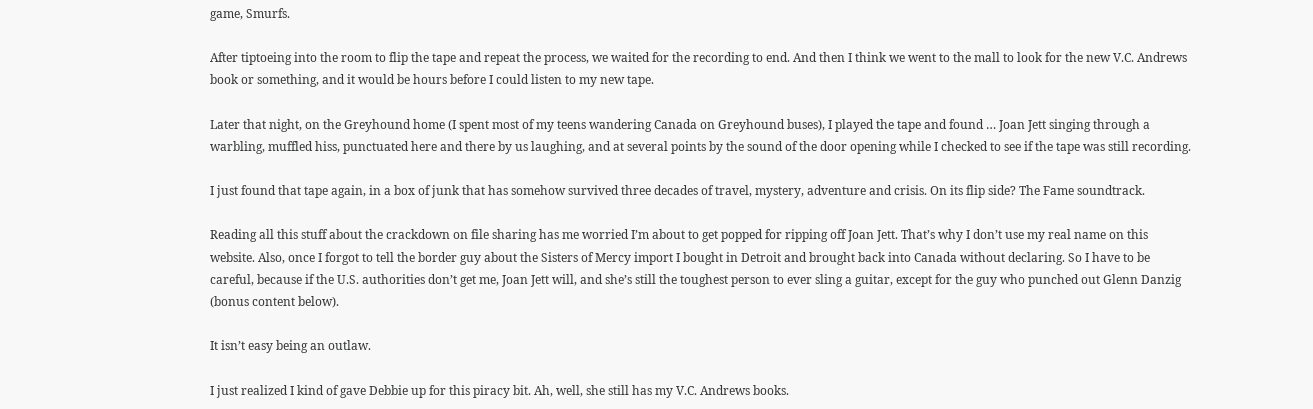game, Smurfs.

After tiptoeing into the room to flip the tape and repeat the process, we waited for the recording to end. And then I think we went to the mall to look for the new V.C. Andrews book or something, and it would be hours before I could listen to my new tape.

Later that night, on the Greyhound home (I spent most of my teens wandering Canada on Greyhound buses), I played the tape and found … Joan Jett singing through a warbling, muffled hiss, punctuated here and there by us laughing, and at several points by the sound of the door opening while I checked to see if the tape was still recording.

I just found that tape again, in a box of junk that has somehow survived three decades of travel, mystery, adventure and crisis. On its flip side? The Fame soundtrack.

Reading all this stuff about the crackdown on file sharing has me worried I’m about to get popped for ripping off Joan Jett. That’s why I don’t use my real name on this website. Also, once I forgot to tell the border guy about the Sisters of Mercy import I bought in Detroit and brought back into Canada without declaring. So I have to be careful, because if the U.S. authorities don’t get me, Joan Jett will, and she’s still the toughest person to ever sling a guitar, except for the guy who punched out Glenn Danzig (bonus content below).

It isn’t easy being an outlaw.

I just realized I kind of gave Debbie up for this piracy bit. Ah, well, she still has my V.C. Andrews books.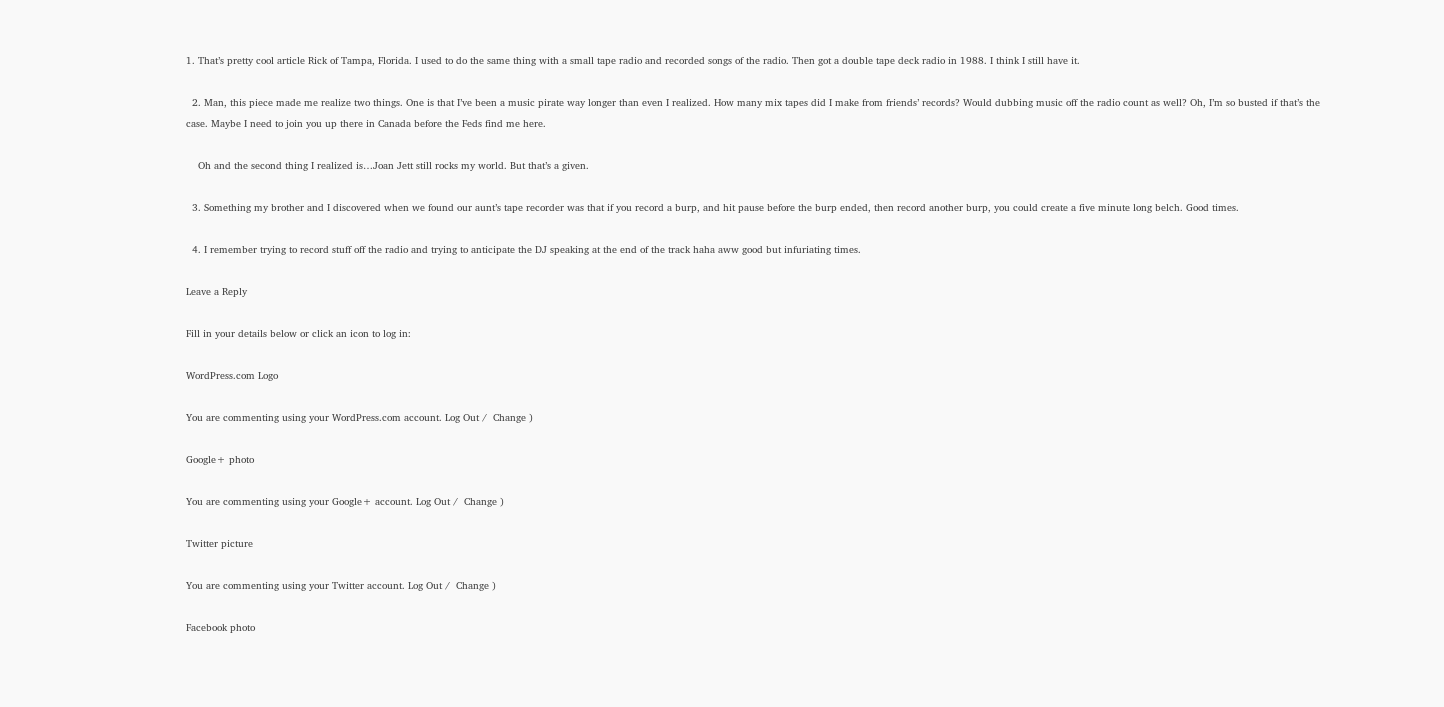1. That’s pretty cool article Rick of Tampa, Florida. I used to do the same thing with a small tape radio and recorded songs of the radio. Then got a double tape deck radio in 1988. I think I still have it.

  2. Man, this piece made me realize two things. One is that I’ve been a music pirate way longer than even I realized. How many mix tapes did I make from friends’ records? Would dubbing music off the radio count as well? Oh, I’m so busted if that’s the case. Maybe I need to join you up there in Canada before the Feds find me here.

    Oh and the second thing I realized is…Joan Jett still rocks my world. But that’s a given.

  3. Something my brother and I discovered when we found our aunt’s tape recorder was that if you record a burp, and hit pause before the burp ended, then record another burp, you could create a five minute long belch. Good times.

  4. I remember trying to record stuff off the radio and trying to anticipate the DJ speaking at the end of the track haha aww good but infuriating times.

Leave a Reply

Fill in your details below or click an icon to log in:

WordPress.com Logo

You are commenting using your WordPress.com account. Log Out /  Change )

Google+ photo

You are commenting using your Google+ account. Log Out /  Change )

Twitter picture

You are commenting using your Twitter account. Log Out /  Change )

Facebook photo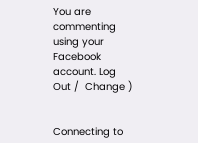You are commenting using your Facebook account. Log Out /  Change )


Connecting to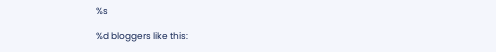%s

%d bloggers like this: